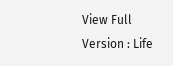View Full Version : Life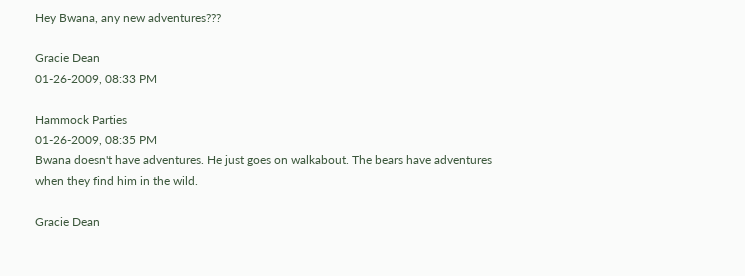Hey Bwana, any new adventures???

Gracie Dean
01-26-2009, 08:33 PM

Hammock Parties
01-26-2009, 08:35 PM
Bwana doesn't have adventures. He just goes on walkabout. The bears have adventures when they find him in the wild.

Gracie Dean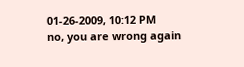01-26-2009, 10:12 PM
no, you are wrong again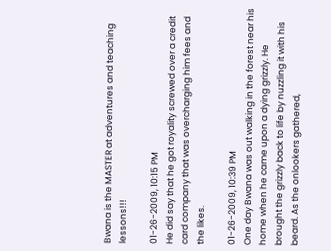Bwana is the MASTER at adventures and teaching lessons!!!

01-26-2009, 10:15 PM
He did say that he got royality screwed over a credit card company that was overcharging him fees and the likes.

01-26-2009, 10:39 PM
One day Bwana was out walking in the forest near his home when he came upon a dying grizzly. He brought the grizzly back to life by nuzzling it with his beard. As the onlookers gathered,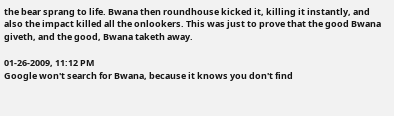the bear sprang to life. Bwana then roundhouse kicked it, killing it instantly, and also the impact killed all the onlookers. This was just to prove that the good Bwana giveth, and the good, Bwana taketh away.

01-26-2009, 11:12 PM
Google won't search for Bwana, because it knows you don't find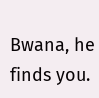Bwana, he finds you.